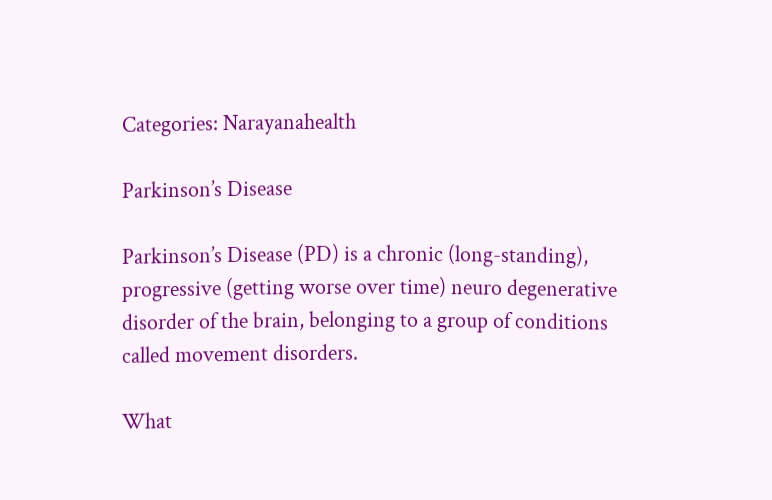Categories: Narayanahealth

Parkinson’s Disease

Parkinson’s Disease (PD) is a chronic (long-standing), progressive (getting worse over time) neuro degenerative disorder of the brain, belonging to a group of conditions called movement disorders.

What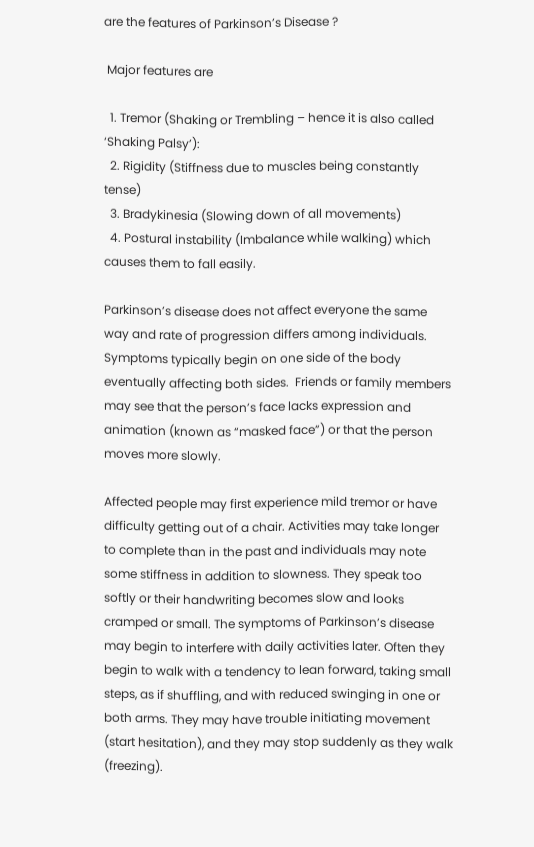are the features of Parkinson’s Disease ?

 Major features are

  1. Tremor (Shaking or Trembling – hence it is also called ‘Shaking Palsy’):
  2. Rigidity (Stiffness due to muscles being constantly tense)
  3. Bradykinesia (Slowing down of all movements)
  4. Postural instability (Imbalance while walking) which causes them to fall easily.

Parkinson’s disease does not affect everyone the same way and rate of progression differs among individuals. Symptoms typically begin on one side of the body eventually affecting both sides.  Friends or family members may see that the person’s face lacks expression and animation (known as “masked face”) or that the person moves more slowly.

Affected people may first experience mild tremor or have difficulty getting out of a chair. Activities may take longer to complete than in the past and individuals may note some stiffness in addition to slowness. They speak too softly or their handwriting becomes slow and looks cramped or small. The symptoms of Parkinson’s disease may begin to interfere with daily activities later. Often they begin to walk with a tendency to lean forward, taking small steps, as if shuffling, and with reduced swinging in one or both arms. They may have trouble initiating movement (start hesitation), and they may stop suddenly as they walk (freezing).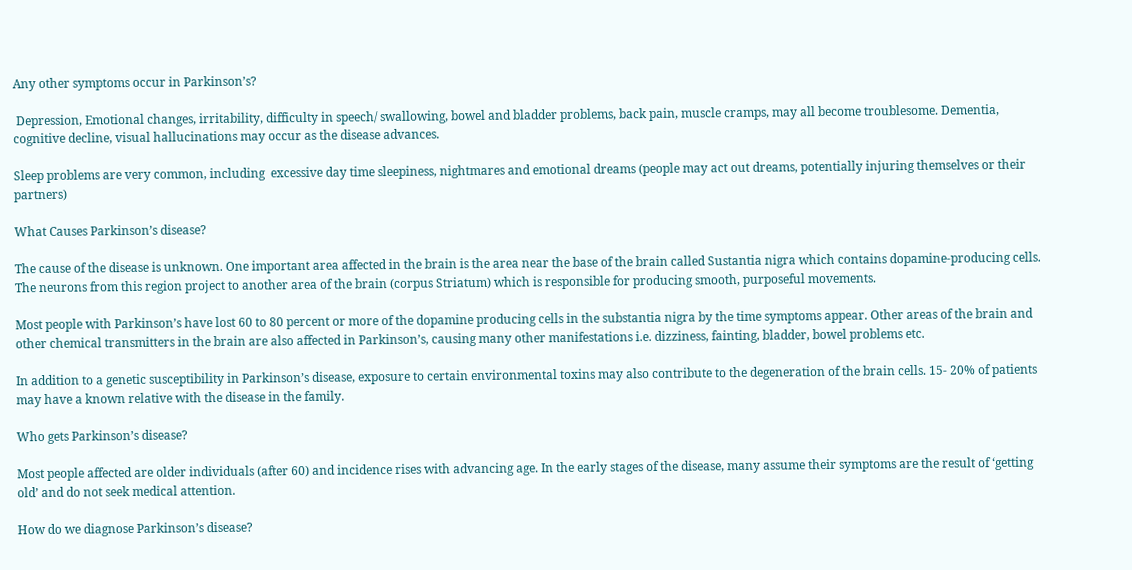Any other symptoms occur in Parkinson’s?

 Depression, Emotional changes, irritability, difficulty in speech/ swallowing, bowel and bladder problems, back pain, muscle cramps, may all become troublesome. Dementia, cognitive decline, visual hallucinations may occur as the disease advances.

Sleep problems are very common, including  excessive day time sleepiness, nightmares and emotional dreams (people may act out dreams, potentially injuring themselves or their partners)

What Causes Parkinson’s disease?

The cause of the disease is unknown. One important area affected in the brain is the area near the base of the brain called Sustantia nigra which contains dopamine-producing cells. The neurons from this region project to another area of the brain (corpus Striatum) which is responsible for producing smooth, purposeful movements.

Most people with Parkinson’s have lost 60 to 80 percent or more of the dopamine producing cells in the substantia nigra by the time symptoms appear. Other areas of the brain and other chemical transmitters in the brain are also affected in Parkinson’s, causing many other manifestations i.e. dizziness, fainting, bladder, bowel problems etc.

In addition to a genetic susceptibility in Parkinson’s disease, exposure to certain environmental toxins may also contribute to the degeneration of the brain cells. 15- 20% of patients may have a known relative with the disease in the family.

Who gets Parkinson’s disease?

Most people affected are older individuals (after 60) and incidence rises with advancing age. In the early stages of the disease, many assume their symptoms are the result of ‘getting old’ and do not seek medical attention.

How do we diagnose Parkinson’s disease?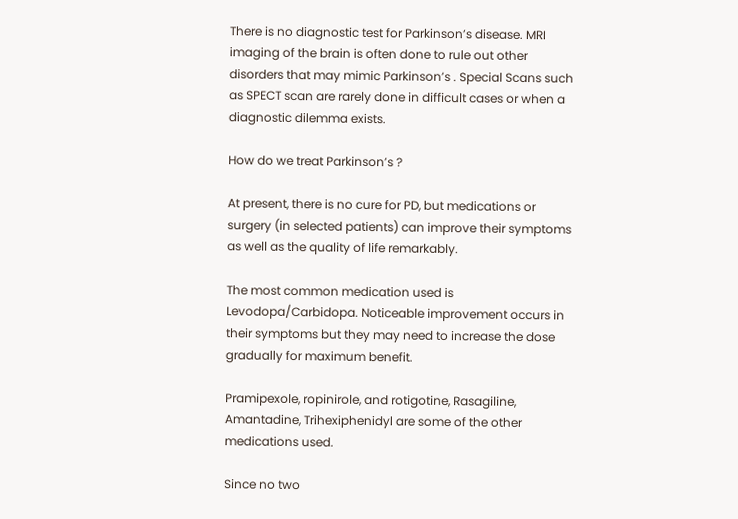There is no diagnostic test for Parkinson’s disease. MRI imaging of the brain is often done to rule out other disorders that may mimic Parkinson’s . Special Scans such as SPECT scan are rarely done in difficult cases or when a diagnostic dilemma exists.

How do we treat Parkinson’s ?

At present, there is no cure for PD, but medications or surgery (in selected patients) can improve their symptoms as well as the quality of life remarkably.

The most common medication used is Levodopa/Carbidopa. Noticeable improvement occurs in their symptoms but they may need to increase the dose gradually for maximum benefit.

Pramipexole, ropinirole, and rotigotine, Rasagiline, Amantadine, Trihexiphenidyl are some of the other medications used.

Since no two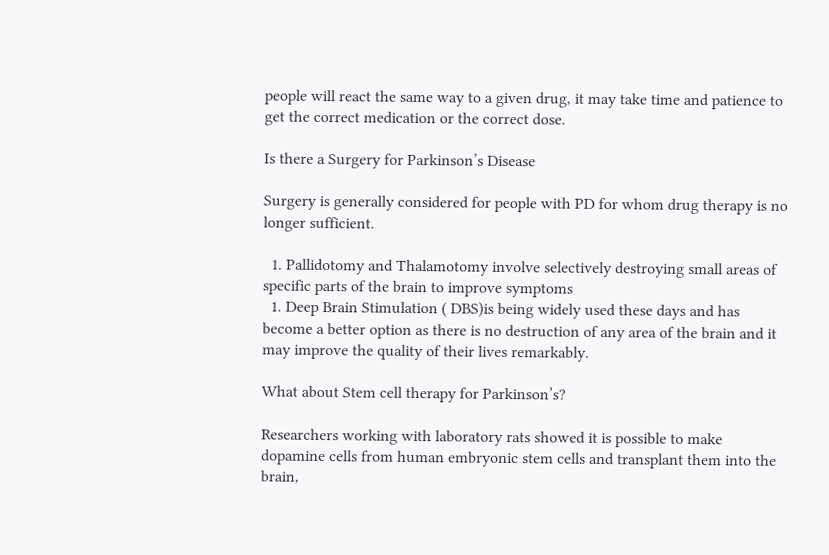people will react the same way to a given drug, it may take time and patience to get the correct medication or the correct dose.

Is there a Surgery for Parkinson’s Disease

Surgery is generally considered for people with PD for whom drug therapy is no longer sufficient.

  1. Pallidotomy and Thalamotomy involve selectively destroying small areas of specific parts of the brain to improve symptoms
  1. Deep Brain Stimulation ( DBS)is being widely used these days and has become a better option as there is no destruction of any area of the brain and it may improve the quality of their lives remarkably.

What about Stem cell therapy for Parkinson’s?

Researchers working with laboratory rats showed it is possible to make dopamine cells from human embryonic stem cells and transplant them into the brain,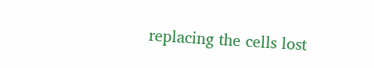replacing the cells lost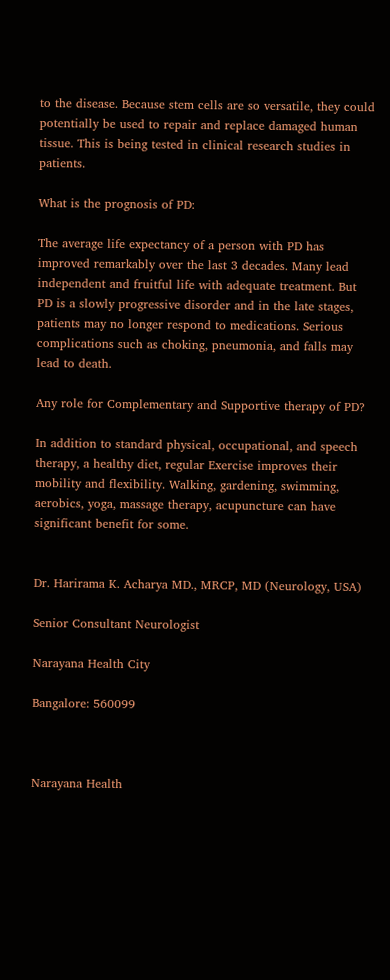to the disease. Because stem cells are so versatile, they could potentially be used to repair and replace damaged human tissue. This is being tested in clinical research studies in patients.

What is the prognosis of PD:

The average life expectancy of a person with PD has improved remarkably over the last 3 decades. Many lead independent and fruitful life with adequate treatment. But PD is a slowly progressive disorder and in the late stages, patients may no longer respond to medications. Serious complications such as choking, pneumonia, and falls may lead to death.

Any role for Complementary and Supportive therapy of PD?

In addition to standard physical, occupational, and speech therapy, a healthy diet, regular Exercise improves their mobility and flexibility. Walking, gardening, swimming, aerobics, yoga, massage therapy, acupuncture can have significant benefit for some.


Dr. Harirama K. Acharya MD., MRCP, MD (Neurology, USA)

Senior Consultant Neurologist

Narayana Health City

Bangalore: 560099



Narayana Health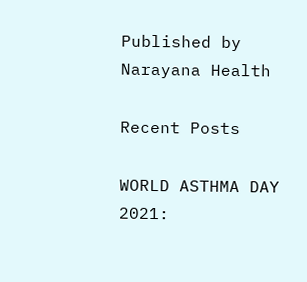Published by
Narayana Health

Recent Posts

WORLD ASTHMA DAY 2021: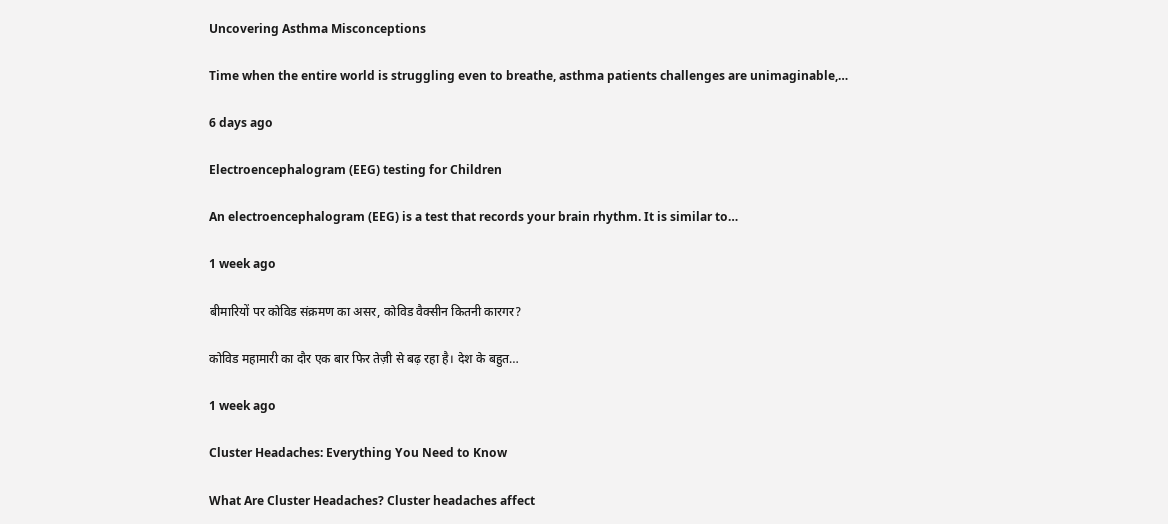Uncovering Asthma Misconceptions

Time when the entire world is struggling even to breathe, asthma patients challenges are unimaginable,…

6 days ago

Electroencephalogram (EEG) testing for Children

An electroencephalogram (EEG) is a test that records your brain rhythm. It is similar to…

1 week ago

बीमारियों पर कोविड संक्रमण का असर, कोविड वैक्सीन कितनी कारगर?

कोविड महामारी का दौर एक बार फिर तेज़ी से बढ़ रहा है। देश के बहुत…

1 week ago

Cluster Headaches: Everything You Need to Know

What Are Cluster Headaches? Cluster headaches affect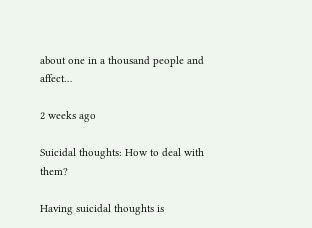about one in a thousand people and affect…

2 weeks ago

Suicidal thoughts: How to deal with them?

Having suicidal thoughts is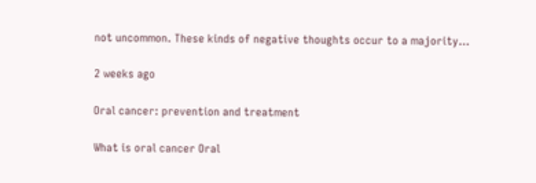not uncommon. These kinds of negative thoughts occur to a majority…

2 weeks ago

Oral cancer: prevention and treatment

What is oral cancer Oral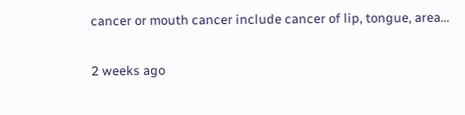cancer or mouth cancer include cancer of lip, tongue, area…

2 weeks ago